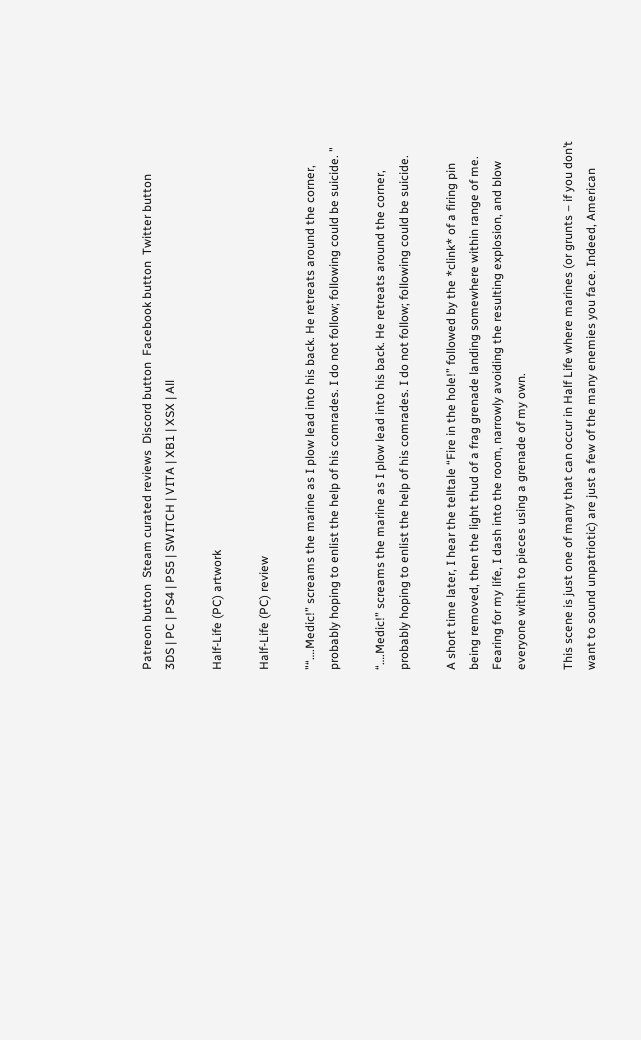Patreon button  Steam curated reviews  Discord button  Facebook button  Twitter button
3DS | PC | PS4 | PS5 | SWITCH | VITA | XB1 | XSX | All

Half-Life (PC) artwork

Half-Life (PC) review

"“….Medic!” screams the marine as I plow lead into his back. He retreats around the corner, probably hoping to enlist the help of his comrades. I do not follow; following could be suicide. "

“….Medic!” screams the marine as I plow lead into his back. He retreats around the corner, probably hoping to enlist the help of his comrades. I do not follow; following could be suicide.

A short time later, I hear the telltale “Fire in the hole!” followed by the *clink* of a firing pin being removed, then the light thud of a frag grenade landing somewhere within range of me. Fearing for my life, I dash into the room, narrowly avoiding the resulting explosion, and blow everyone within to pieces using a grenade of my own.

This scene is just one of many that can occur in Half Life where marines (or grunts – if you don’t want to sound unpatriotic) are just a few of the many enemies you face. Indeed, American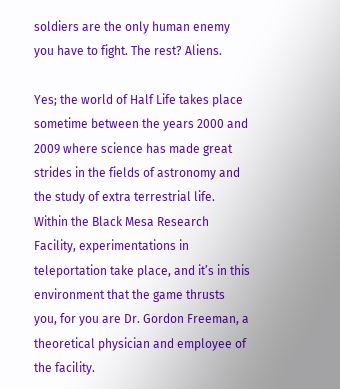soldiers are the only human enemy you have to fight. The rest? Aliens.

Yes; the world of Half Life takes place sometime between the years 2000 and 2009 where science has made great strides in the fields of astronomy and the study of extra terrestrial life. Within the Black Mesa Research Facility, experimentations in teleportation take place, and it’s in this environment that the game thrusts you, for you are Dr. Gordon Freeman, a theoretical physician and employee of the facility.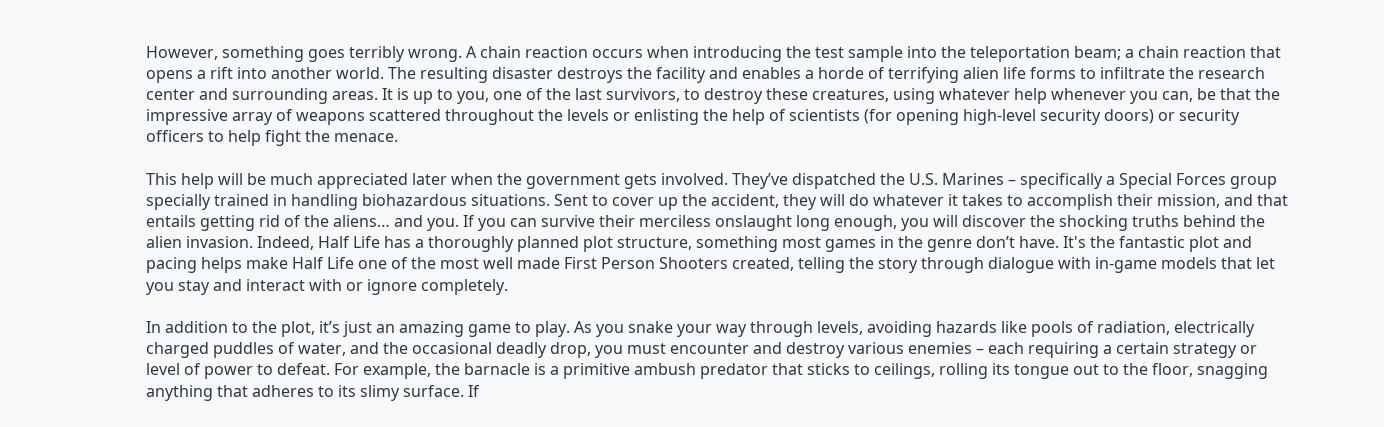However, something goes terribly wrong. A chain reaction occurs when introducing the test sample into the teleportation beam; a chain reaction that opens a rift into another world. The resulting disaster destroys the facility and enables a horde of terrifying alien life forms to infiltrate the research center and surrounding areas. It is up to you, one of the last survivors, to destroy these creatures, using whatever help whenever you can, be that the impressive array of weapons scattered throughout the levels or enlisting the help of scientists (for opening high-level security doors) or security officers to help fight the menace.

This help will be much appreciated later when the government gets involved. They’ve dispatched the U.S. Marines – specifically a Special Forces group specially trained in handling biohazardous situations. Sent to cover up the accident, they will do whatever it takes to accomplish their mission, and that entails getting rid of the aliens… and you. If you can survive their merciless onslaught long enough, you will discover the shocking truths behind the alien invasion. Indeed, Half Life has a thoroughly planned plot structure, something most games in the genre don’t have. It's the fantastic plot and pacing helps make Half Life one of the most well made First Person Shooters created, telling the story through dialogue with in-game models that let you stay and interact with or ignore completely.

In addition to the plot, it’s just an amazing game to play. As you snake your way through levels, avoiding hazards like pools of radiation, electrically charged puddles of water, and the occasional deadly drop, you must encounter and destroy various enemies – each requiring a certain strategy or level of power to defeat. For example, the barnacle is a primitive ambush predator that sticks to ceilings, rolling its tongue out to the floor, snagging anything that adheres to its slimy surface. If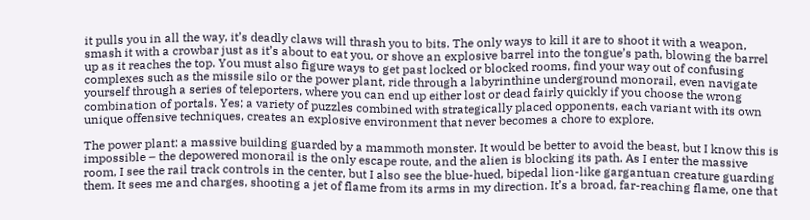it pulls you in all the way, it’s deadly claws will thrash you to bits. The only ways to kill it are to shoot it with a weapon, smash it with a crowbar just as it’s about to eat you, or shove an explosive barrel into the tongue’s path, blowing the barrel up as it reaches the top. You must also figure ways to get past locked or blocked rooms, find your way out of confusing complexes such as the missile silo or the power plant, ride through a labyrinthine underground monorail, even navigate yourself through a series of teleporters, where you can end up either lost or dead fairly quickly if you choose the wrong combination of portals. Yes; a variety of puzzles combined with strategically placed opponents, each variant with its own unique offensive techniques, creates an explosive environment that never becomes a chore to explore.

The power plant: a massive building guarded by a mammoth monster. It would be better to avoid the beast, but I know this is impossible – the depowered monorail is the only escape route, and the alien is blocking its path. As I enter the massive room, I see the rail track controls in the center, but I also see the blue-hued, bipedal lion-like gargantuan creature guarding them. It sees me and charges, shooting a jet of flame from its arms in my direction. It’s a broad, far-reaching flame, one that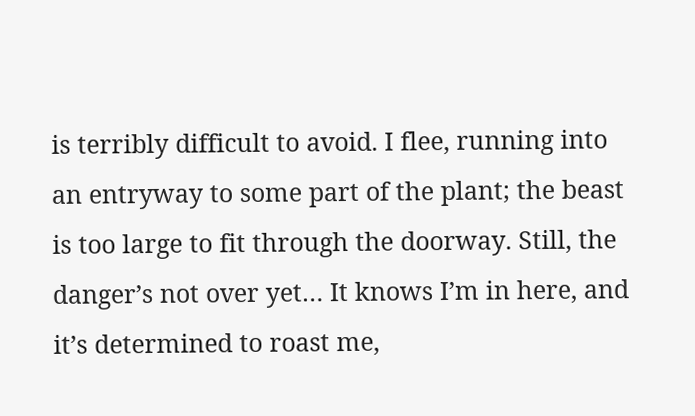is terribly difficult to avoid. I flee, running into an entryway to some part of the plant; the beast is too large to fit through the doorway. Still, the danger’s not over yet… It knows I’m in here, and it’s determined to roast me,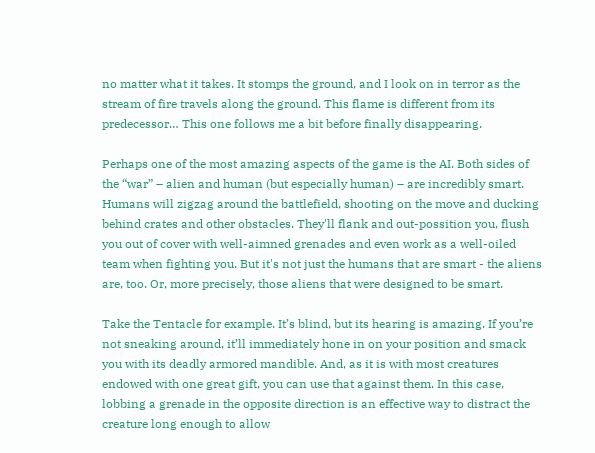no matter what it takes. It stomps the ground, and I look on in terror as the stream of fire travels along the ground. This flame is different from its predecessor… This one follows me a bit before finally disappearing.

Perhaps one of the most amazing aspects of the game is the AI. Both sides of the “war” – alien and human (but especially human) – are incredibly smart. Humans will zigzag around the battlefield, shooting on the move and ducking behind crates and other obstacles. They'll flank and out-possition you, flush you out of cover with well-aimned grenades and even work as a well-oiled team when fighting you. But it's not just the humans that are smart - the aliens are, too. Or, more precisely, those aliens that were designed to be smart.

Take the Tentacle for example. It’s blind, but its hearing is amazing. If you’re not sneaking around, it’ll immediately hone in on your position and smack you with its deadly armored mandible. And, as it is with most creatures endowed with one great gift, you can use that against them. In this case, lobbing a grenade in the opposite direction is an effective way to distract the creature long enough to allow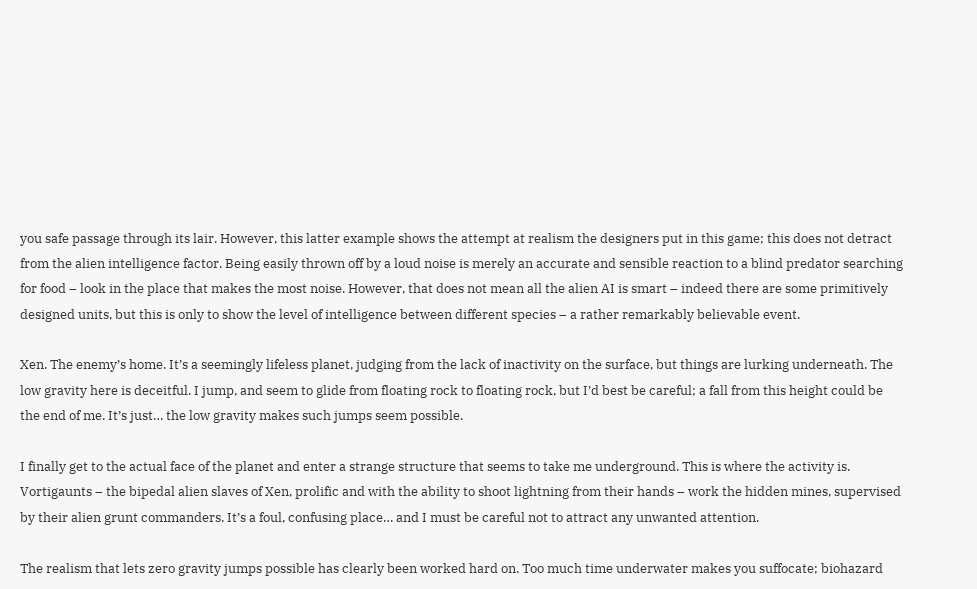you safe passage through its lair. However, this latter example shows the attempt at realism the designers put in this game; this does not detract from the alien intelligence factor. Being easily thrown off by a loud noise is merely an accurate and sensible reaction to a blind predator searching for food – look in the place that makes the most noise. However, that does not mean all the alien AI is smart – indeed there are some primitively designed units, but this is only to show the level of intelligence between different species – a rather remarkably believable event.

Xen. The enemy’s home. It’s a seemingly lifeless planet, judging from the lack of inactivity on the surface, but things are lurking underneath. The low gravity here is deceitful. I jump, and seem to glide from floating rock to floating rock, but I’d best be careful; a fall from this height could be the end of me. It’s just… the low gravity makes such jumps seem possible.

I finally get to the actual face of the planet and enter a strange structure that seems to take me underground. This is where the activity is. Vortigaunts – the bipedal alien slaves of Xen, prolific and with the ability to shoot lightning from their hands – work the hidden mines, supervised by their alien grunt commanders. It’s a foul, confusing place… and I must be careful not to attract any unwanted attention.

The realism that lets zero gravity jumps possible has clearly been worked hard on. Too much time underwater makes you suffocate; biohazard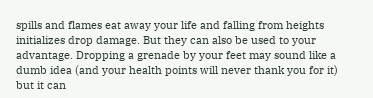spills and flames eat away your life and falling from heights initializes drop damage. But they can also be used to your advantage. Dropping a grenade by your feet may sound like a dumb idea (and your health points will never thank you for it) but it can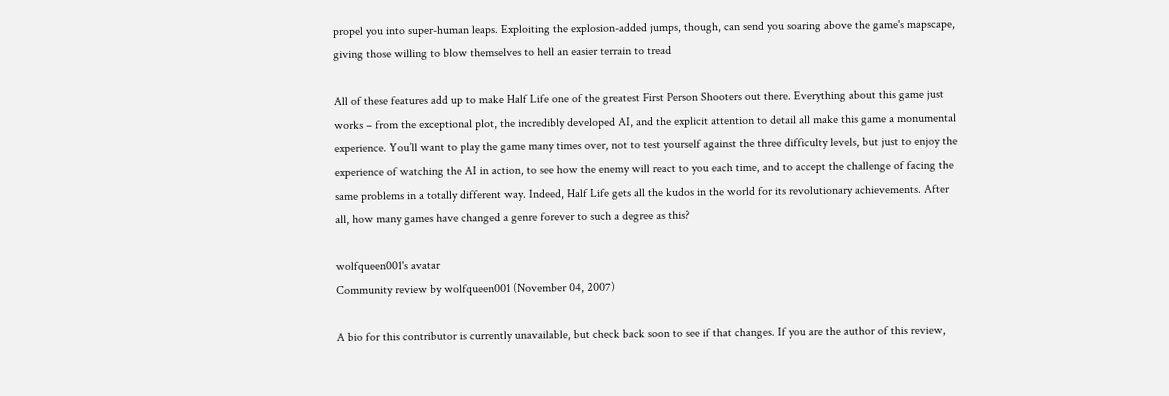propel you into super-human leaps. Exploiting the explosion-added jumps, though, can send you soaring above the game's mapscape, giving those willing to blow themselves to hell an easier terrain to tread

All of these features add up to make Half Life one of the greatest First Person Shooters out there. Everything about this game just works – from the exceptional plot, the incredibly developed AI, and the explicit attention to detail all make this game a monumental experience. You’ll want to play the game many times over, not to test yourself against the three difficulty levels, but just to enjoy the experience of watching the AI in action, to see how the enemy will react to you each time, and to accept the challenge of facing the same problems in a totally different way. Indeed, Half Life gets all the kudos in the world for its revolutionary achievements. After all, how many games have changed a genre forever to such a degree as this?

wolfqueen001's avatar
Community review by wolfqueen001 (November 04, 2007)

A bio for this contributor is currently unavailable, but check back soon to see if that changes. If you are the author of this review,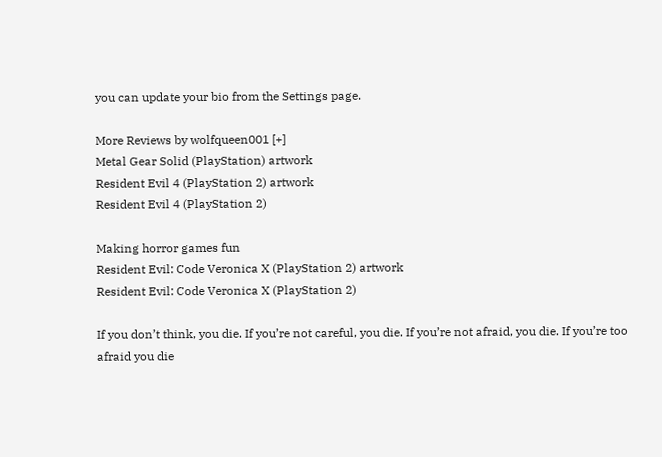you can update your bio from the Settings page.

More Reviews by wolfqueen001 [+]
Metal Gear Solid (PlayStation) artwork
Resident Evil 4 (PlayStation 2) artwork
Resident Evil 4 (PlayStation 2)

Making horror games fun
Resident Evil: Code Veronica X (PlayStation 2) artwork
Resident Evil: Code Veronica X (PlayStation 2)

If you don’t think, you die. If you’re not careful, you die. If you’re not afraid, you die. If you’re too afraid you die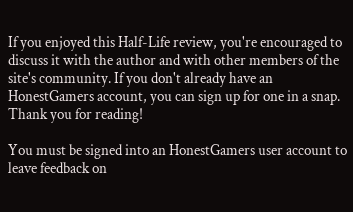If you enjoyed this Half-Life review, you're encouraged to discuss it with the author and with other members of the site's community. If you don't already have an HonestGamers account, you can sign up for one in a snap. Thank you for reading!

You must be signed into an HonestGamers user account to leave feedback on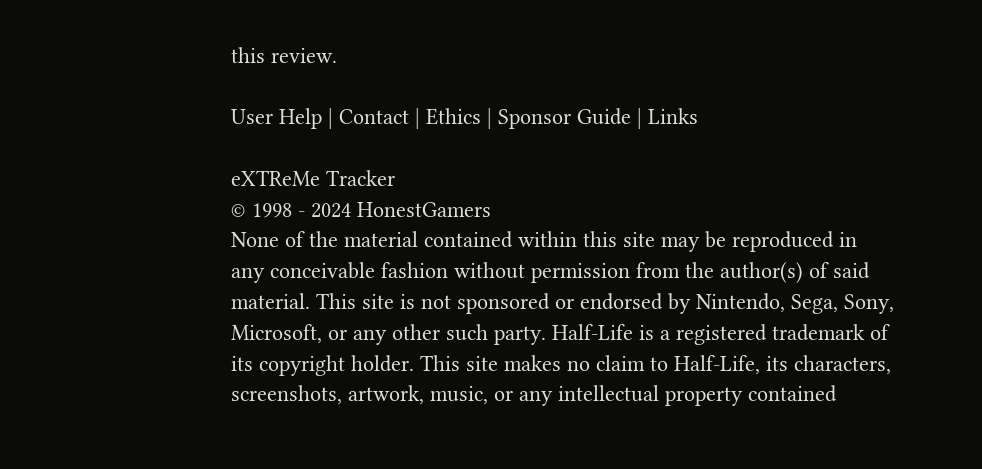this review.

User Help | Contact | Ethics | Sponsor Guide | Links

eXTReMe Tracker
© 1998 - 2024 HonestGamers
None of the material contained within this site may be reproduced in any conceivable fashion without permission from the author(s) of said material. This site is not sponsored or endorsed by Nintendo, Sega, Sony, Microsoft, or any other such party. Half-Life is a registered trademark of its copyright holder. This site makes no claim to Half-Life, its characters, screenshots, artwork, music, or any intellectual property contained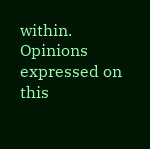within. Opinions expressed on this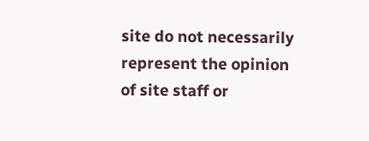site do not necessarily represent the opinion of site staff or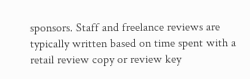sponsors. Staff and freelance reviews are typically written based on time spent with a retail review copy or review key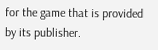for the game that is provided by its publisher.